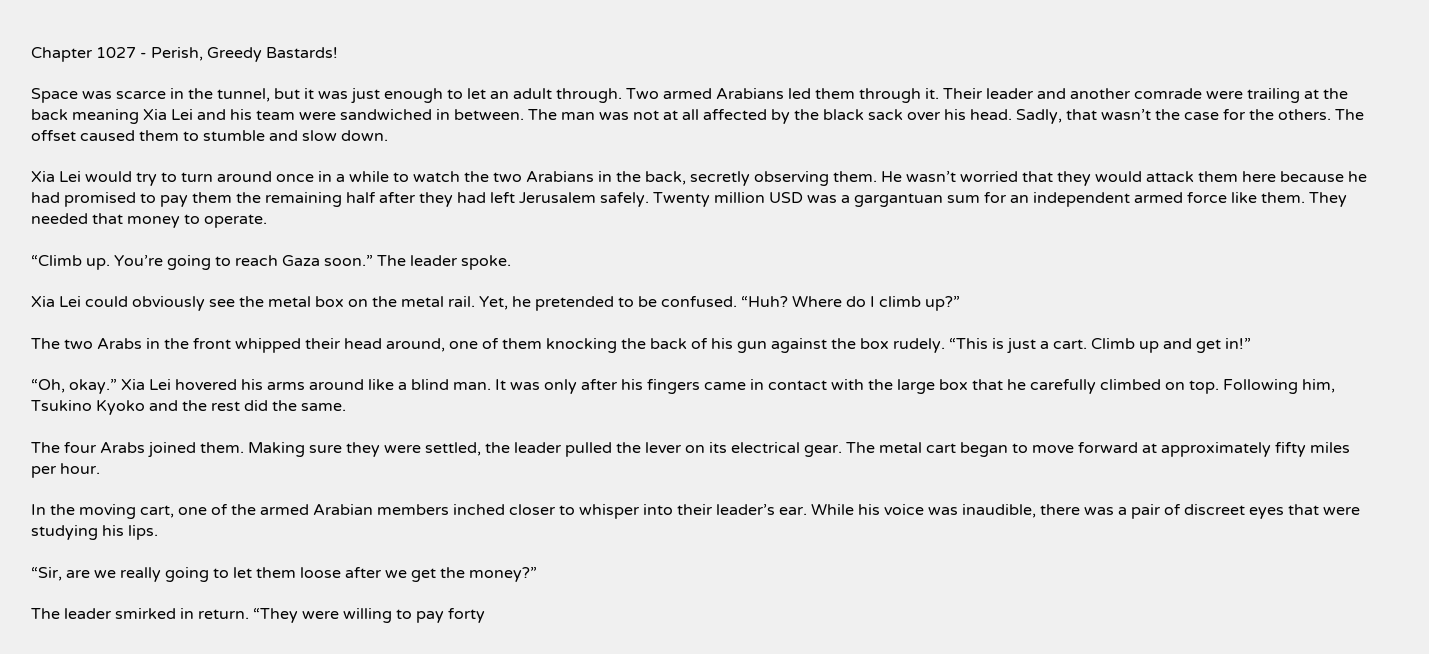Chapter 1027 - Perish, Greedy Bastards!

Space was scarce in the tunnel, but it was just enough to let an adult through. Two armed Arabians led them through it. Their leader and another comrade were trailing at the back meaning Xia Lei and his team were sandwiched in between. The man was not at all affected by the black sack over his head. Sadly, that wasn’t the case for the others. The offset caused them to stumble and slow down.

Xia Lei would try to turn around once in a while to watch the two Arabians in the back, secretly observing them. He wasn’t worried that they would attack them here because he had promised to pay them the remaining half after they had left Jerusalem safely. Twenty million USD was a gargantuan sum for an independent armed force like them. They needed that money to operate.

“Climb up. You’re going to reach Gaza soon.” The leader spoke.

Xia Lei could obviously see the metal box on the metal rail. Yet, he pretended to be confused. “Huh? Where do I climb up?”

The two Arabs in the front whipped their head around, one of them knocking the back of his gun against the box rudely. “This is just a cart. Climb up and get in!”

“Oh, okay.” Xia Lei hovered his arms around like a blind man. It was only after his fingers came in contact with the large box that he carefully climbed on top. Following him, Tsukino Kyoko and the rest did the same.

The four Arabs joined them. Making sure they were settled, the leader pulled the lever on its electrical gear. The metal cart began to move forward at approximately fifty miles per hour.

In the moving cart, one of the armed Arabian members inched closer to whisper into their leader’s ear. While his voice was inaudible, there was a pair of discreet eyes that were studying his lips.

“Sir, are we really going to let them loose after we get the money?”

The leader smirked in return. “They were willing to pay forty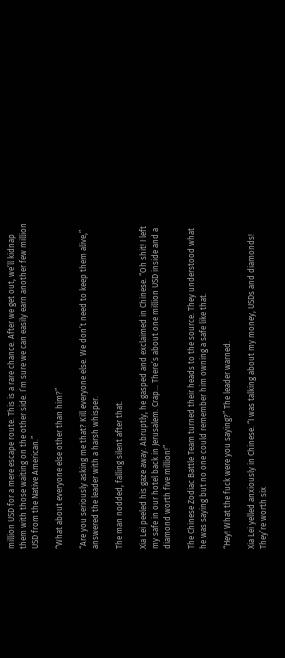million USD for a mere escape route. This is a rare chance. After we get out, we’ll kidnap them with those waiting on the other side. I’m sure we can easily earn another few million USD from the Native American.”

“What about everyone else other than him?”

“Are you seriously asking me that? Kill everyone else. We don’t need to keep them alive,” answered the leader with a harsh whisper.

The man nodded, falling silent after that.

Xia Lei peeled his gaze away. Abruptly, he gasped and exclaimed in Chinese. “Oh shit! I left my safe in our hotel back in Jerusalem. Crap… There’s about one million USD inside and a diamond worth five million!”

The Chinese Zodiac Battle Team turned their heads to the source. They understood what he was saying but no one could remember him owning a safe like that.

“Hey! What the fuck were you saying?” The leader warned.

Xia Lei yelled anxiously in Chinese. “I was talking about my money, USDs and diamonds! They’re worth six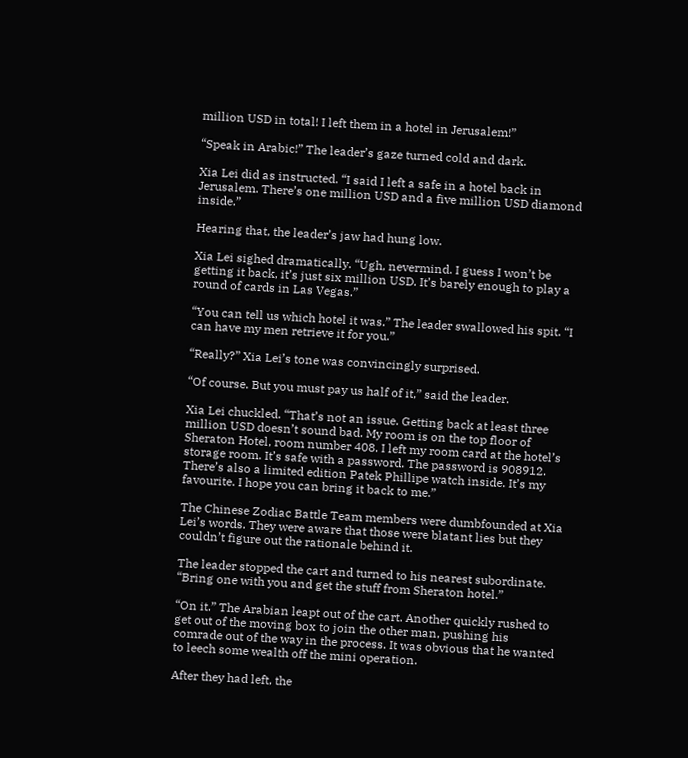million USD in total! I left them in a hotel in Jerusalem!”

“Speak in Arabic!” The leader’s gaze turned cold and dark.

Xia Lei did as instructed. “I said I left a safe in a hotel back in Jerusalem. There’s one million USD and a five million USD diamond inside.”

Hearing that, the leader’s jaw had hung low.

Xia Lei sighed dramatically. “Ugh, nevermind. I guess I won’t be getting it back, it’s just six million USD. It’s barely enough to play a round of cards in Las Vegas.”

“You can tell us which hotel it was.” The leader swallowed his spit. “I can have my men retrieve it for you.”

“Really?” Xia Lei’s tone was convincingly surprised.

“Of course. But you must pay us half of it,” said the leader.

Xia Lei chuckled. “That’s not an issue. Getting back at least three million USD doesn’t sound bad. My room is on the top floor of Sheraton Hotel, room number 408. I left my room card at the hotel’s storage room. It’s safe with a password. The password is 908912. There’s also a limited edition Patek Phillipe watch inside. It’s my favourite. I hope you can bring it back to me.”

The Chinese Zodiac Battle Team members were dumbfounded at Xia Lei’s words. They were aware that those were blatant lies but they couldn’t figure out the rationale behind it.

The leader stopped the cart and turned to his nearest subordinate. “Bring one with you and get the stuff from Sheraton hotel.”

“On it.” The Arabian leapt out of the cart. Another quickly rushed to get out of the moving box to join the other man, pushing his comrade out of the way in the process. It was obvious that he wanted to leech some wealth off the mini operation.

After they had left, the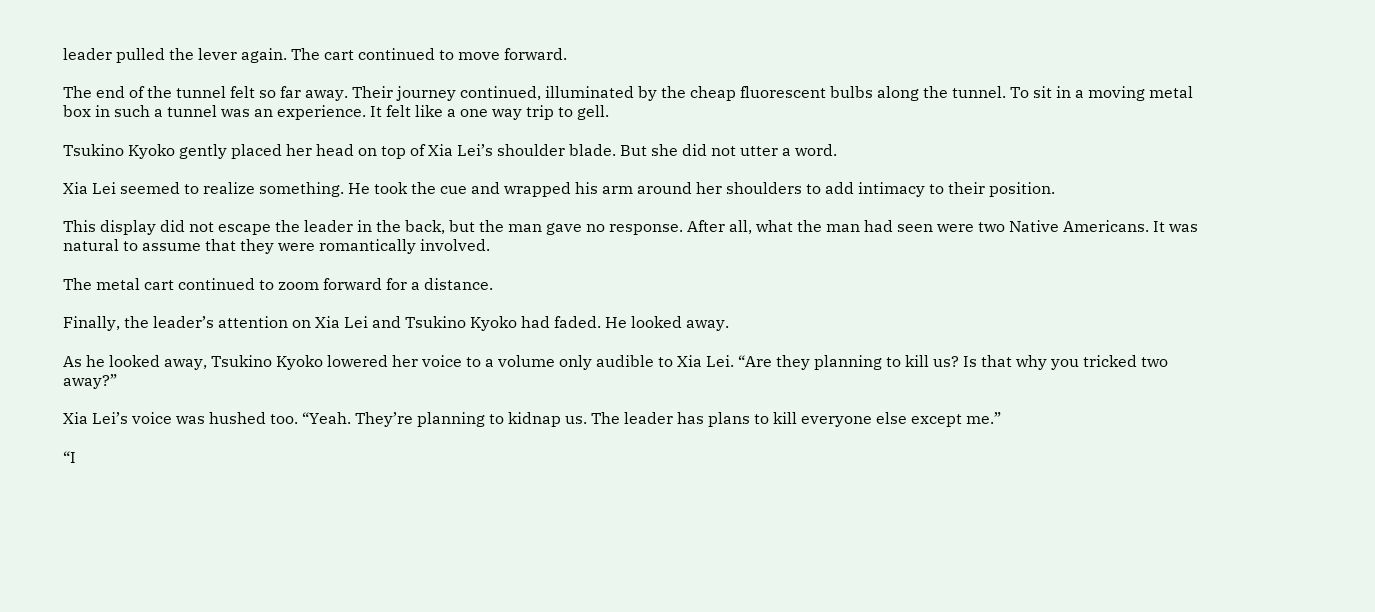leader pulled the lever again. The cart continued to move forward.

The end of the tunnel felt so far away. Their journey continued, illuminated by the cheap fluorescent bulbs along the tunnel. To sit in a moving metal box in such a tunnel was an experience. It felt like a one way trip to gell.

Tsukino Kyoko gently placed her head on top of Xia Lei’s shoulder blade. But she did not utter a word.

Xia Lei seemed to realize something. He took the cue and wrapped his arm around her shoulders to add intimacy to their position.

This display did not escape the leader in the back, but the man gave no response. After all, what the man had seen were two Native Americans. It was natural to assume that they were romantically involved.

The metal cart continued to zoom forward for a distance.

Finally, the leader’s attention on Xia Lei and Tsukino Kyoko had faded. He looked away.

As he looked away, Tsukino Kyoko lowered her voice to a volume only audible to Xia Lei. “Are they planning to kill us? Is that why you tricked two away?”

Xia Lei’s voice was hushed too. “Yeah. They’re planning to kidnap us. The leader has plans to kill everyone else except me.”

“I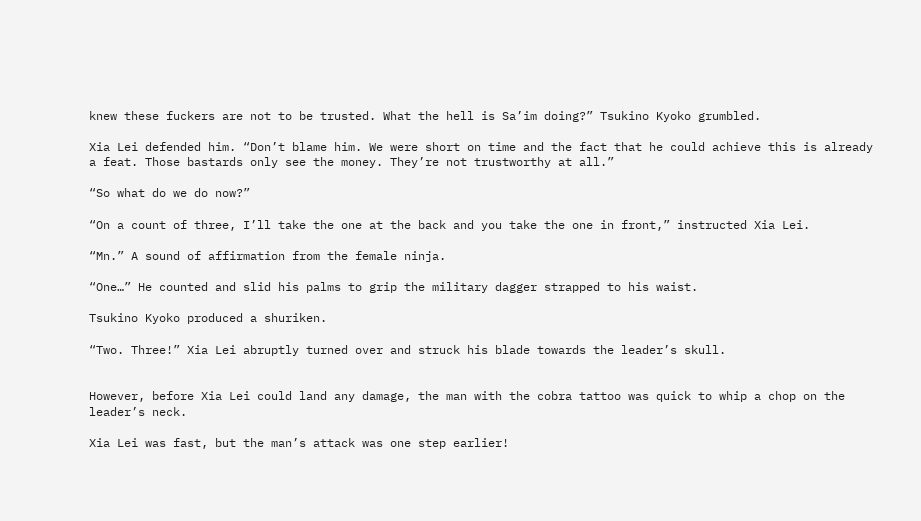knew these fuckers are not to be trusted. What the hell is Sa’im doing?” Tsukino Kyoko grumbled.

Xia Lei defended him. “Don’t blame him. We were short on time and the fact that he could achieve this is already a feat. Those bastards only see the money. They’re not trustworthy at all.”

“So what do we do now?”

“On a count of three, I’ll take the one at the back and you take the one in front,” instructed Xia Lei.

“Mn.” A sound of affirmation from the female ninja.

“One…” He counted and slid his palms to grip the military dagger strapped to his waist.

Tsukino Kyoko produced a shuriken.

“Two. Three!” Xia Lei abruptly turned over and struck his blade towards the leader’s skull.


However, before Xia Lei could land any damage, the man with the cobra tattoo was quick to whip a chop on the leader’s neck.

Xia Lei was fast, but the man’s attack was one step earlier!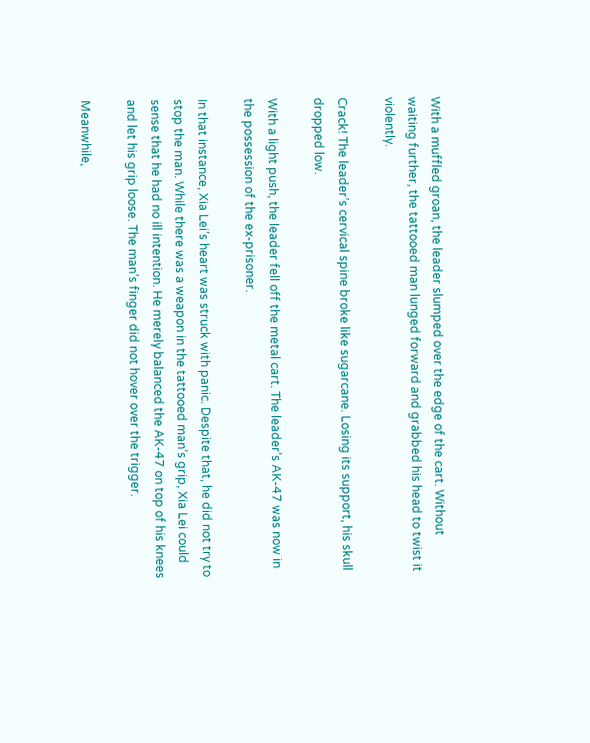With a muffled groan, the leader slumped over the edge of the cart. Without waiting further, the tattooed man lunged forward and grabbed his head to twist it violently.

Crack! The leader’s cervical spine broke like sugarcane. Losing its support, his skull dropped low.

With a light push, the leader fell off the metal cart. The leader’s AK-47 was now in the possession of the ex-prisoner.

In that instance, Xia Lei’s heart was struck with panic. Despite that, he did not try to stop the man. While there was a weapon in the tattooed man’s grip, Xia Lei could sense that he had no ill intention. He merely balanced the AK-47 on top of his knees and let his grip loose. The man’s finger did not hover over the trigger.

Meanwhile,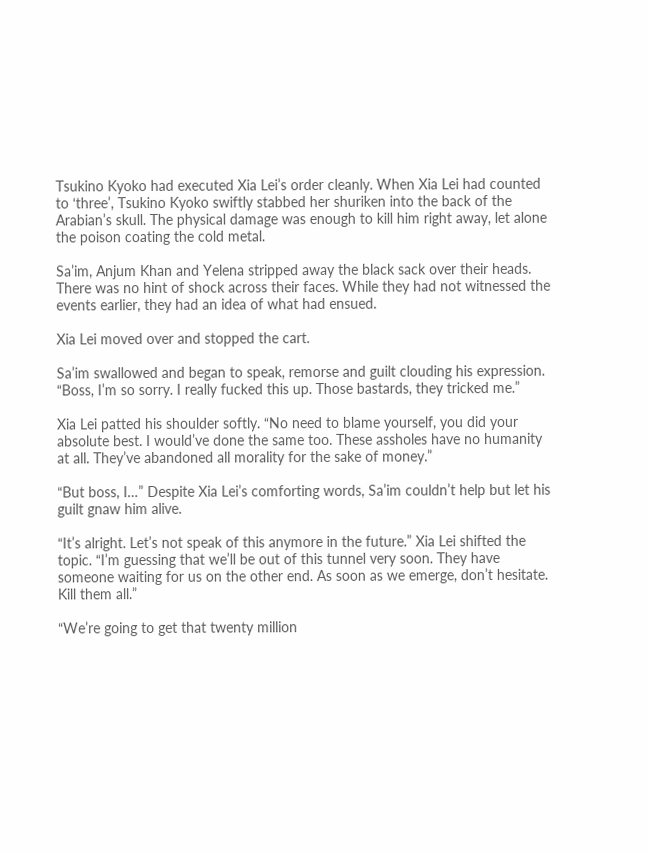Tsukino Kyoko had executed Xia Lei’s order cleanly. When Xia Lei had counted to ‘three’, Tsukino Kyoko swiftly stabbed her shuriken into the back of the Arabian’s skull. The physical damage was enough to kill him right away, let alone the poison coating the cold metal.

Sa’im, Anjum Khan and Yelena stripped away the black sack over their heads. There was no hint of shock across their faces. While they had not witnessed the events earlier, they had an idea of what had ensued.

Xia Lei moved over and stopped the cart.

Sa’im swallowed and began to speak, remorse and guilt clouding his expression. “Boss, I’m so sorry. I really fucked this up. Those bastards, they tricked me.”

Xia Lei patted his shoulder softly. “No need to blame yourself, you did your absolute best. I would’ve done the same too. These assholes have no humanity at all. They’ve abandoned all morality for the sake of money.”

“But boss, I…” Despite Xia Lei’s comforting words, Sa’im couldn’t help but let his guilt gnaw him alive.

“It’s alright. Let’s not speak of this anymore in the future.” Xia Lei shifted the topic. “I’m guessing that we’ll be out of this tunnel very soon. They have someone waiting for us on the other end. As soon as we emerge, don’t hesitate. Kill them all.”

“We’re going to get that twenty million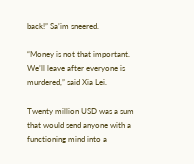back!” Sa’im sneered.

“Money is not that important. We’ll leave after everyone is murdered,” said Xia Lei.

Twenty million USD was a sum that would send anyone with a functioning mind into a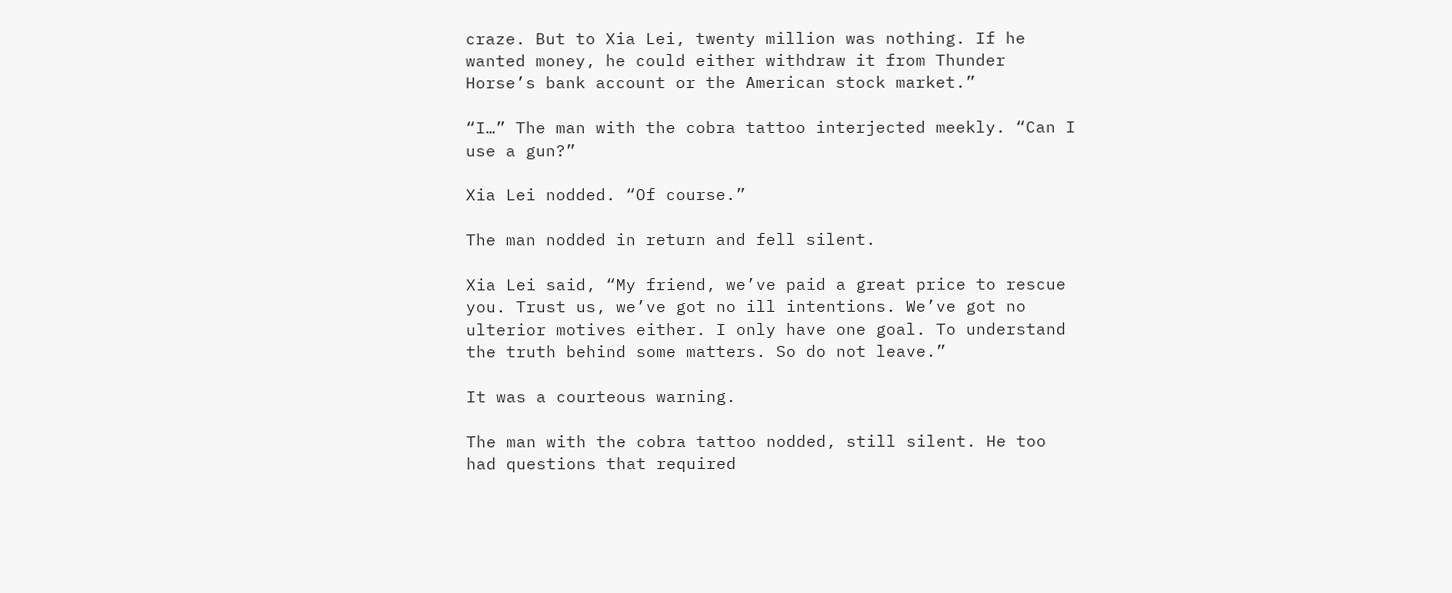craze. But to Xia Lei, twenty million was nothing. If he wanted money, he could either withdraw it from Thunder Horse’s bank account or the American stock market.”

“I…” The man with the cobra tattoo interjected meekly. “Can I use a gun?”

Xia Lei nodded. “Of course.”

The man nodded in return and fell silent.

Xia Lei said, “My friend, we’ve paid a great price to rescue you. Trust us, we’ve got no ill intentions. We’ve got no ulterior motives either. I only have one goal. To understand the truth behind some matters. So do not leave.”

It was a courteous warning.

The man with the cobra tattoo nodded, still silent. He too had questions that required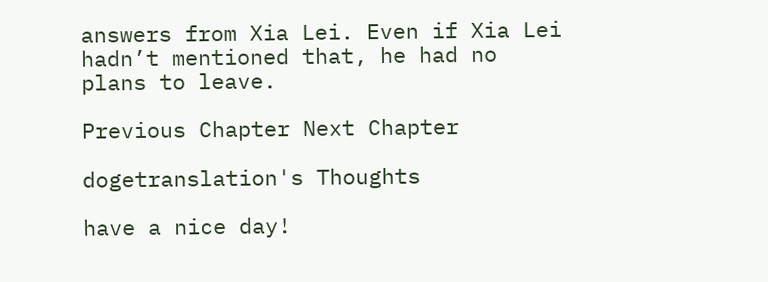answers from Xia Lei. Even if Xia Lei hadn’t mentioned that, he had no plans to leave.

Previous Chapter Next Chapter

dogetranslation's Thoughts

have a nice day!